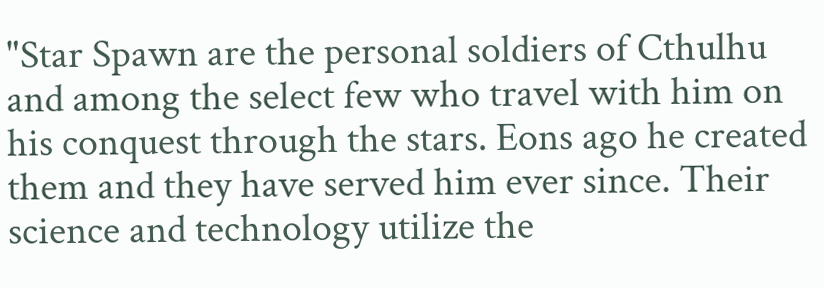"Star Spawn are the personal soldiers of Cthulhu and among the select few who travel with him on his conquest through the stars. Eons ago he created them and they have served him ever since. Their science and technology utilize the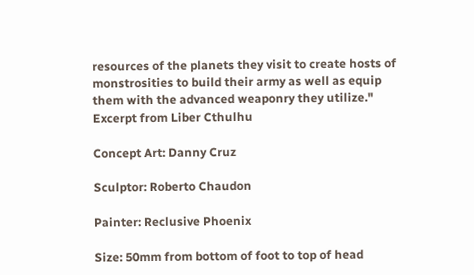resources of the planets they visit to create hosts of monstrosities to build their army as well as equip them with the advanced weaponry they utilize." Excerpt from Liber Cthulhu

Concept Art: Danny Cruz

Sculptor: Roberto Chaudon

Painter: Reclusive Phoenix

Size: 50mm from bottom of foot to top of head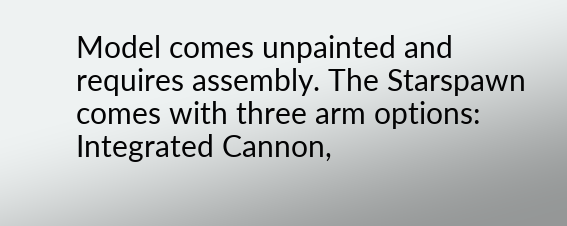Model comes unpainted and requires assembly. The Starspawn comes with three arm options: Integrated Cannon,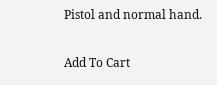Pistol and normal hand.

Add To Cart